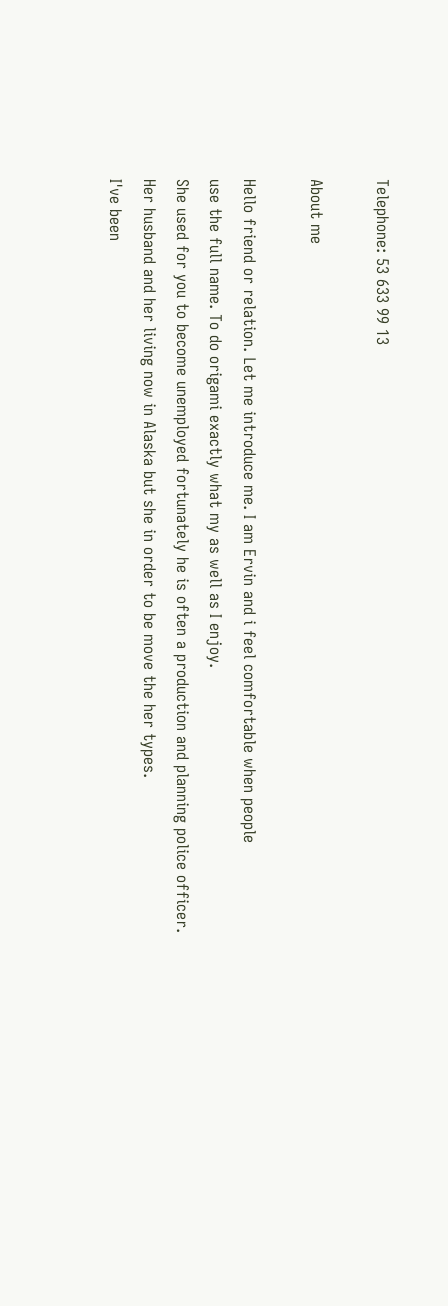Telephone: 53 633 99 13

About me

Hello friend or relation. Let me introduce me. I am Ervin and i feel comfortable when people
use the full name. To do origami exactly what my as well as I enjoy.
She used for you to become unemployed fortunately he is often a production and planning police officer.
Her husband and her living now in Alaska but she in order to be move the her types.
I've been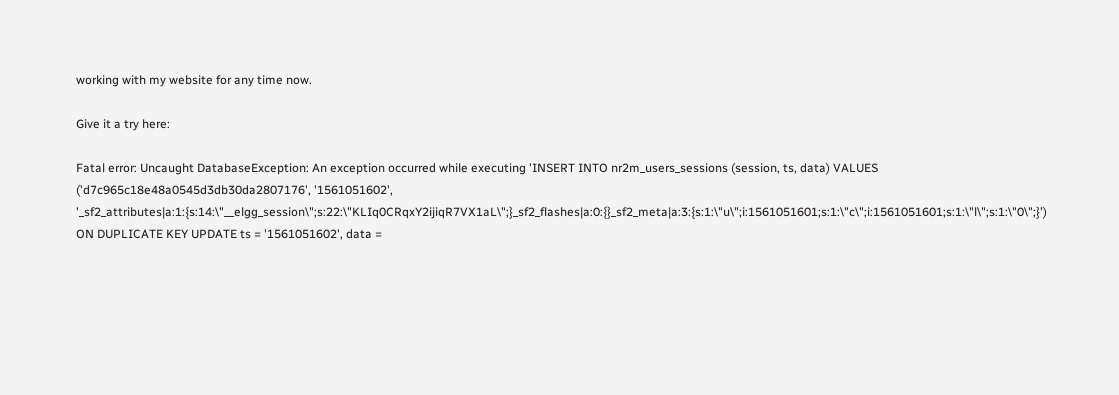working with my website for any time now.

Give it a try here:

Fatal error: Uncaught DatabaseException: An exception occurred while executing 'INSERT INTO nr2m_users_sessions (session, ts, data) VALUES ('d7c965c18e48a0545d3db30da2807176', '1561051602', '_sf2_attributes|a:1:{s:14:\"__elgg_session\";s:22:\"KLIq0CRqxY2ijiqR7VX1aL\";}_sf2_flashes|a:0:{}_sf2_meta|a:3:{s:1:\"u\";i:1561051601;s:1:\"c\";i:1561051601;s:1:\"l\";s:1:\"0\";}') ON DUPLICATE KEY UPDATE ts = '1561051602', data =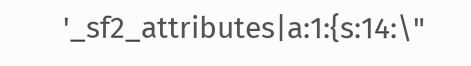'_sf2_attributes|a:1:{s:14:\"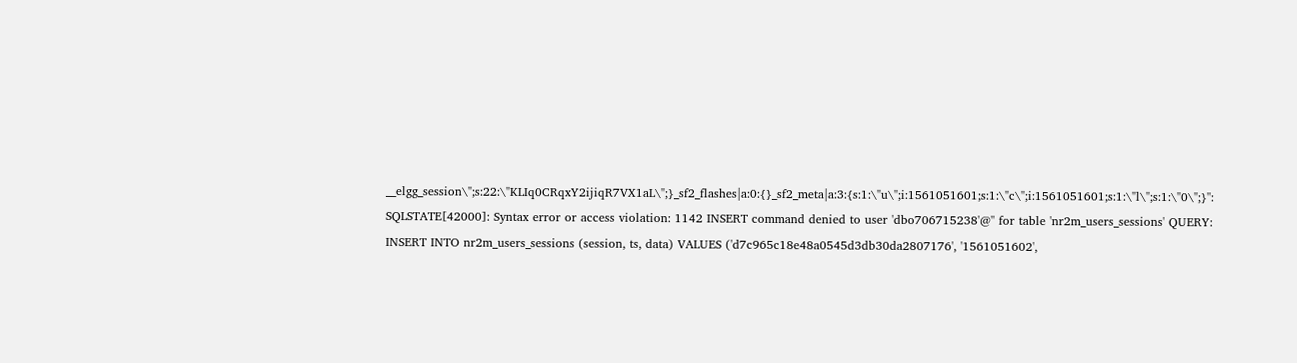__elgg_session\";s:22:\"KLIq0CRqxY2ijiqR7VX1aL\";}_sf2_flashes|a:0:{}_sf2_meta|a:3:{s:1:\"u\";i:1561051601;s:1:\"c\";i:1561051601;s:1:\"l\";s:1:\"0\";}'': SQLSTATE[42000]: Syntax error or access violation: 1142 INSERT command denied to user 'dbo706715238'@'' for table 'nr2m_users_sessions' QUERY: INSERT INTO nr2m_users_sessions (session, ts, data) VALUES ('d7c965c18e48a0545d3db30da2807176', '1561051602',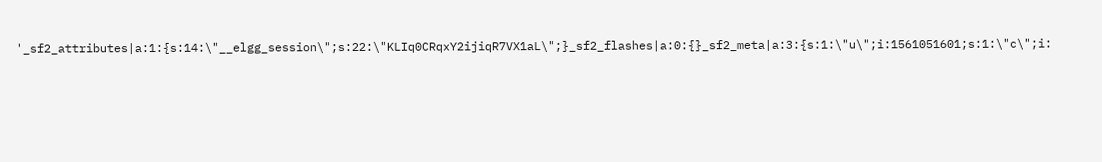'_sf2_attributes|a:1:{s:14:\"__elgg_session\";s:22:\"KLIq0CRqxY2ijiqR7VX1aL\";}_sf2_flashes|a:0:{}_sf2_meta|a:3:{s:1:\"u\";i:1561051601;s:1:\"c\";i: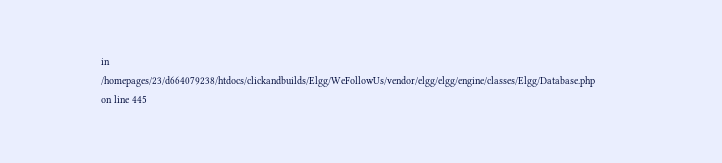in /homepages/23/d664079238/htdocs/clickandbuilds/Elgg/WeFollowUs/vendor/elgg/elgg/engine/classes/Elgg/Database.php on line 445